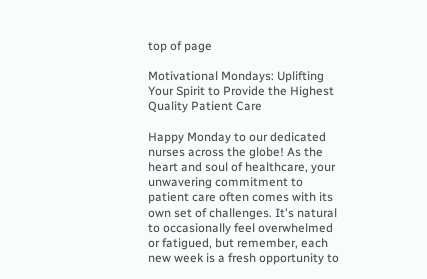top of page

Motivational Mondays: Uplifting Your Spirit to Provide the Highest Quality Patient Care

Happy Monday to our dedicated nurses across the globe! As the heart and soul of healthcare, your unwavering commitment to patient care often comes with its own set of challenges. It's natural to occasionally feel overwhelmed or fatigued, but remember, each new week is a fresh opportunity to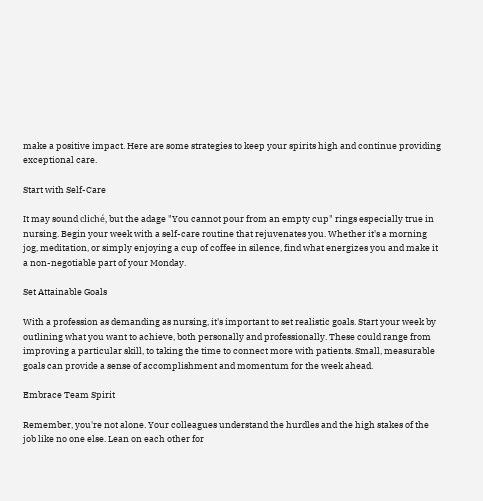make a positive impact. Here are some strategies to keep your spirits high and continue providing exceptional care.

Start with Self-Care

It may sound cliché, but the adage "You cannot pour from an empty cup" rings especially true in nursing. Begin your week with a self-care routine that rejuvenates you. Whether it's a morning jog, meditation, or simply enjoying a cup of coffee in silence, find what energizes you and make it a non-negotiable part of your Monday.

Set Attainable Goals

With a profession as demanding as nursing, it's important to set realistic goals. Start your week by outlining what you want to achieve, both personally and professionally. These could range from improving a particular skill, to taking the time to connect more with patients. Small, measurable goals can provide a sense of accomplishment and momentum for the week ahead.

Embrace Team Spirit

Remember, you're not alone. Your colleagues understand the hurdles and the high stakes of the job like no one else. Lean on each other for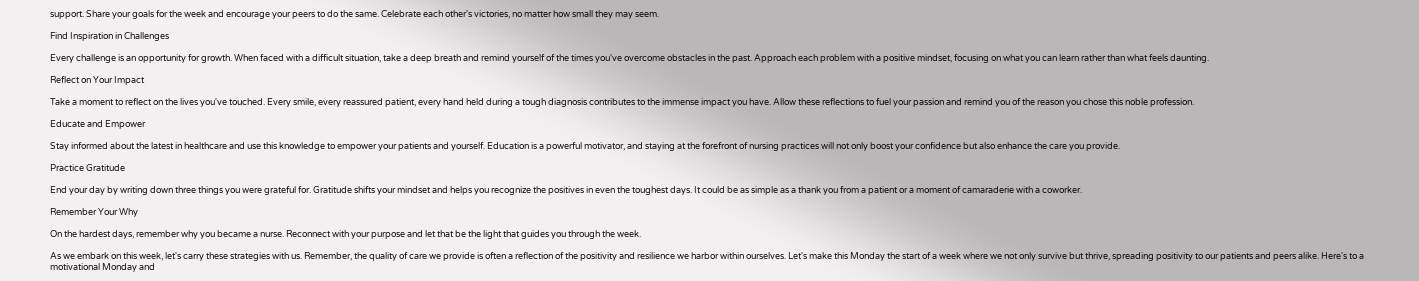support. Share your goals for the week and encourage your peers to do the same. Celebrate each other's victories, no matter how small they may seem.

Find Inspiration in Challenges

Every challenge is an opportunity for growth. When faced with a difficult situation, take a deep breath and remind yourself of the times you've overcome obstacles in the past. Approach each problem with a positive mindset, focusing on what you can learn rather than what feels daunting.

Reflect on Your Impact

Take a moment to reflect on the lives you've touched. Every smile, every reassured patient, every hand held during a tough diagnosis contributes to the immense impact you have. Allow these reflections to fuel your passion and remind you of the reason you chose this noble profession.

Educate and Empower

Stay informed about the latest in healthcare and use this knowledge to empower your patients and yourself. Education is a powerful motivator, and staying at the forefront of nursing practices will not only boost your confidence but also enhance the care you provide.

Practice Gratitude

End your day by writing down three things you were grateful for. Gratitude shifts your mindset and helps you recognize the positives in even the toughest days. It could be as simple as a thank you from a patient or a moment of camaraderie with a coworker.

Remember Your Why

On the hardest days, remember why you became a nurse. Reconnect with your purpose and let that be the light that guides you through the week.

As we embark on this week, let's carry these strategies with us. Remember, the quality of care we provide is often a reflection of the positivity and resilience we harbor within ourselves. Let's make this Monday the start of a week where we not only survive but thrive, spreading positivity to our patients and peers alike. Here's to a motivational Monday and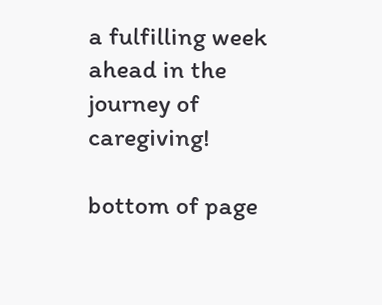a fulfilling week ahead in the journey of caregiving!

bottom of page